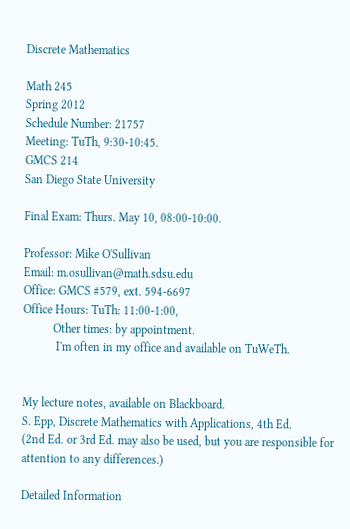Discrete Mathematics

Math 245
Spring 2012
Schedule Number: 21757
Meeting: TuTh, 9:30-10:45.
GMCS 214
San Diego State University

Final Exam: Thurs. May 10, 08:00-10:00.

Professor: Mike O'Sullivan
Email: m.osullivan@math.sdsu.edu
Office: GMCS #579, ext. 594-6697
Office Hours: TuTh: 11:00-1:00,
          Other times: by appointment.
           I'm often in my office and available on TuWeTh.


My lecture notes, available on Blackboard.
S. Epp, Discrete Mathematics with Applications, 4th Ed.
(2nd Ed. or 3rd Ed. may also be used, but you are responsible for attention to any differences.)

Detailed Information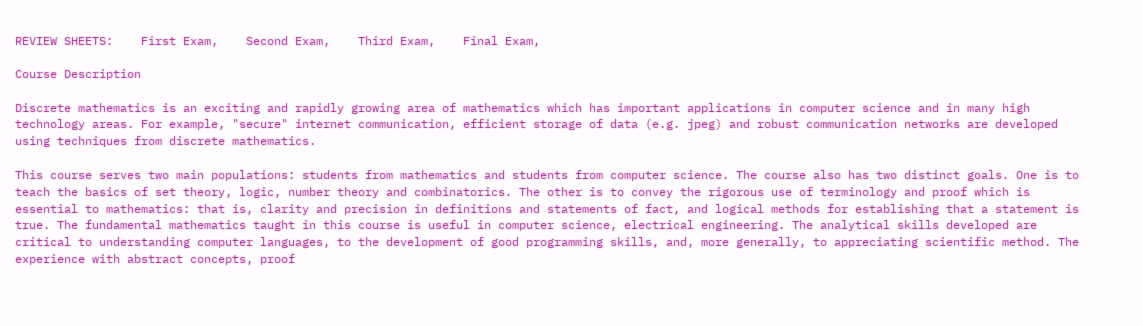REVIEW SHEETS:    First Exam,    Second Exam,    Third Exam,    Final Exam,

Course Description

Discrete mathematics is an exciting and rapidly growing area of mathematics which has important applications in computer science and in many high technology areas. For example, "secure" internet communication, efficient storage of data (e.g. jpeg) and robust communication networks are developed using techniques from discrete mathematics.

This course serves two main populations: students from mathematics and students from computer science. The course also has two distinct goals. One is to teach the basics of set theory, logic, number theory and combinatorics. The other is to convey the rigorous use of terminology and proof which is essential to mathematics: that is, clarity and precision in definitions and statements of fact, and logical methods for establishing that a statement is true. The fundamental mathematics taught in this course is useful in computer science, electrical engineering. The analytical skills developed are critical to understanding computer languages, to the development of good programming skills, and, more generally, to appreciating scientific method. The experience with abstract concepts, proof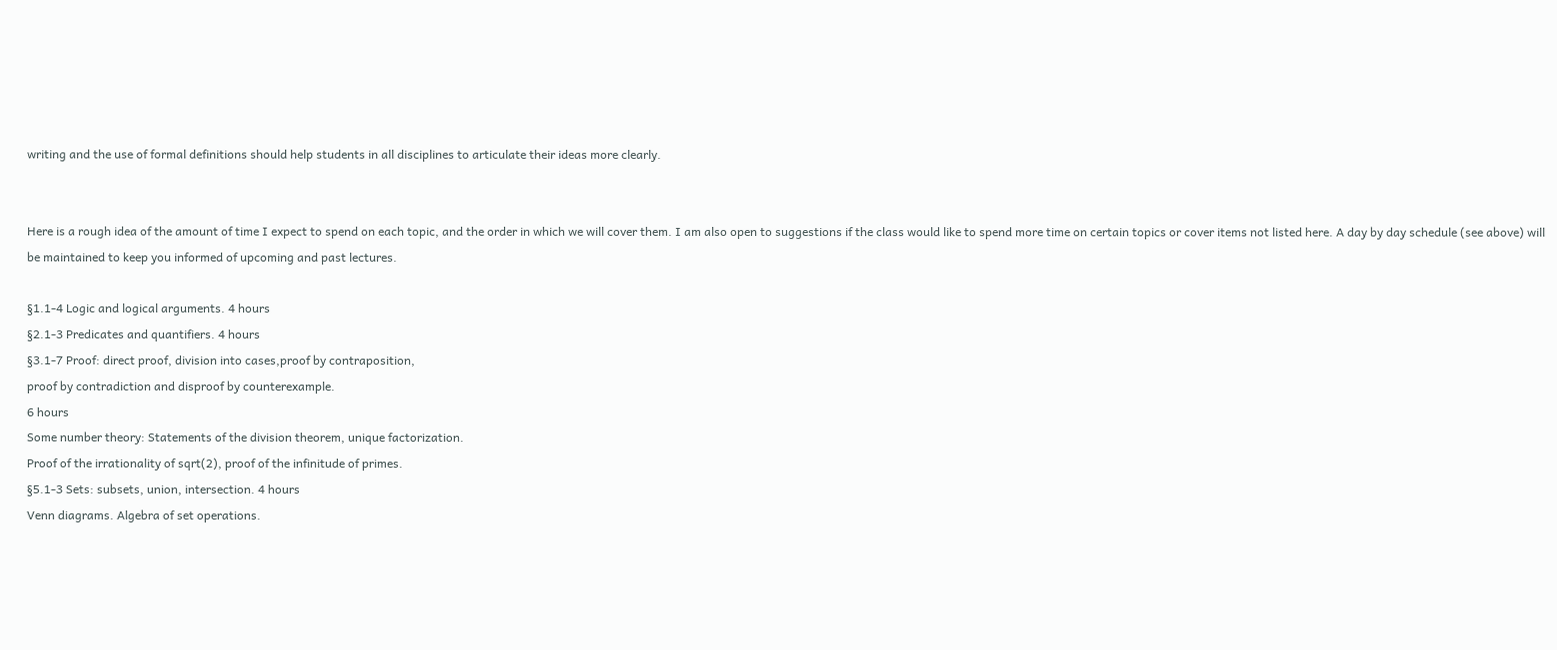writing and the use of formal definitions should help students in all disciplines to articulate their ideas more clearly.


Here is a rough idea of the amount of time I expect to spend on each topic, and the order in which we will cover them. I am also open to suggestions if the class would like to spend more time on certain topics or cover items not listed here. A day by day schedule (see above) will be maintained to keep you informed of upcoming and past lectures.

§1.1-4 Logic and logical arguments. 4 hours
§2.1-3 Predicates and quantifiers. 4 hours
§3.1-7 Proof: direct proof, division into cases,proof by contraposition,
proof by contradiction and disproof by counterexample.
6 hours
Some number theory: Statements of the division theorem, unique factorization.
Proof of the irrationality of sqrt(2), proof of the infinitude of primes.
§5.1-3 Sets: subsets, union, intersection. 4 hours
Venn diagrams. Algebra of set operations.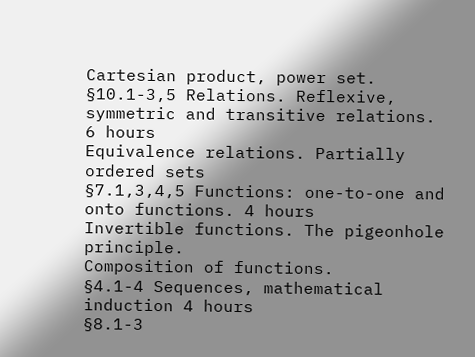Cartesian product, power set.
§10.1-3,5 Relations. Reflexive, symmetric and transitive relations. 6 hours
Equivalence relations. Partially ordered sets
§7.1,3,4,5 Functions: one-to-one and onto functions. 4 hours
Invertible functions. The pigeonhole principle.
Composition of functions.
§4.1-4 Sequences, mathematical induction 4 hours
§8.1-3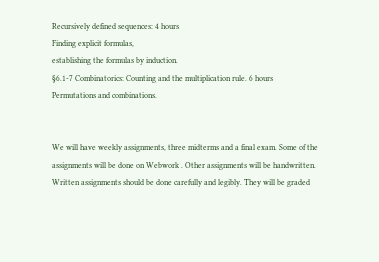Recursively defined sequences: 4 hours
Finding explicit formulas,
establishing the formulas by induction.
§6.1-7 Combinatorics: Counting and the multiplication rule. 6 hours
Permutations and combinations.


We will have weekly assignments, three midterms and a final exam. Some of the assignments will be done on Webwork . Other assignments will be handwritten. Written assignments should be done carefully and legibly. They will be graded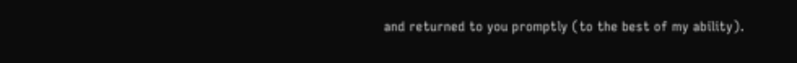and returned to you promptly (to the best of my ability).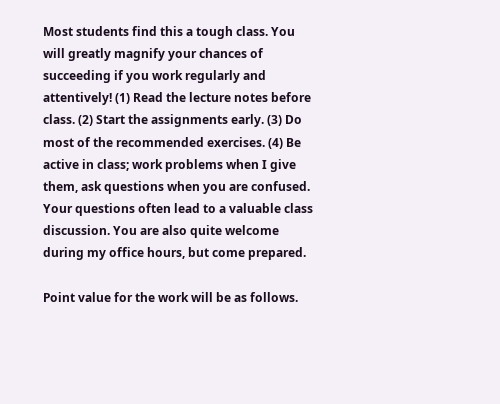Most students find this a tough class. You will greatly magnify your chances of succeeding if you work regularly and attentively! (1) Read the lecture notes before class. (2) Start the assignments early. (3) Do most of the recommended exercises. (4) Be active in class; work problems when I give them, ask questions when you are confused. Your questions often lead to a valuable class discussion. You are also quite welcome during my office hours, but come prepared.

Point value for the work will be as follows.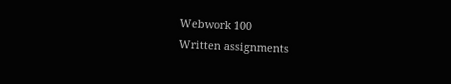Webwork 100
Written assignments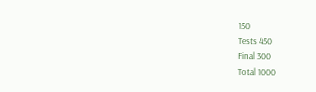150
Tests 450
Final 300
Total 1000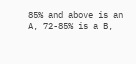85% and above is an A, 72-85% is a B,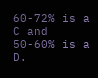60-72% is a C and 50-60% is a D.